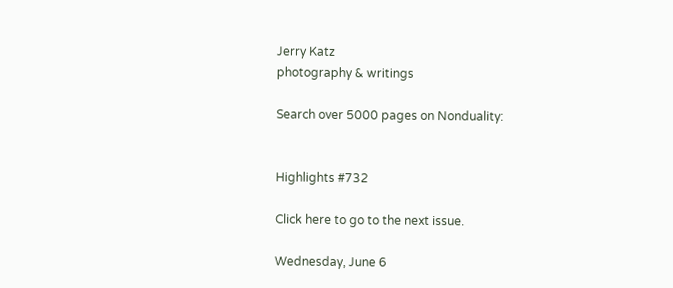Jerry Katz
photography & writings

Search over 5000 pages on Nonduality:


Highlights #732

Click here to go to the next issue.

Wednesday, June 6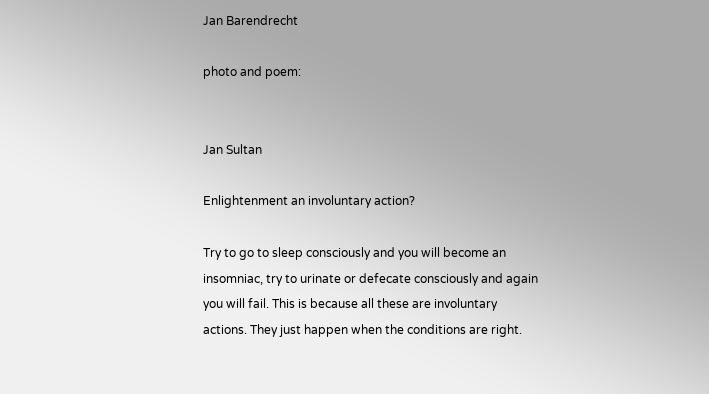Jan Barendrecht

photo and poem:


Jan Sultan

Enlightenment an involuntary action?

Try to go to sleep consciously and you will become an
insomniac, try to urinate or defecate consciously and again
you will fail. This is because all these are involuntary
actions. They just happen when the conditions are right.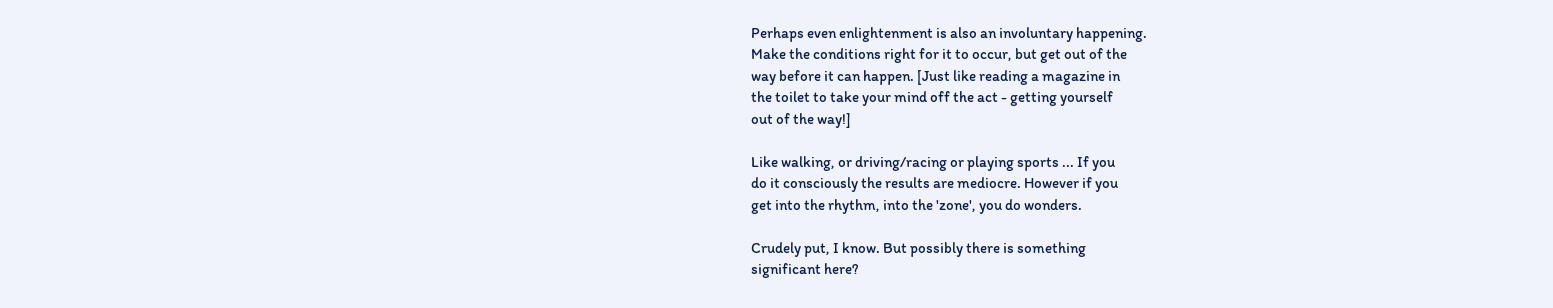Perhaps even enlightenment is also an involuntary happening.
Make the conditions right for it to occur, but get out of the
way before it can happen. [Just like reading a magazine in
the toilet to take your mind off the act - getting yourself
out of the way!]

Like walking, or driving/racing or playing sports ... If you
do it consciously the results are mediocre. However if you
get into the rhythm, into the 'zone', you do wonders.

Crudely put, I know. But possibly there is something
significant here?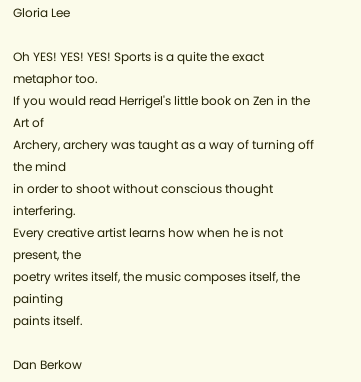Gloria Lee

Oh YES! YES! YES! Sports is a quite the exact metaphor too.
If you would read Herrigel's little book on Zen in the Art of
Archery, archery was taught as a way of turning off the mind
in order to shoot without conscious thought interfering.
Every creative artist learns how when he is not present, the
poetry writes itself, the music composes itself, the painting
paints itself.

Dan Berkow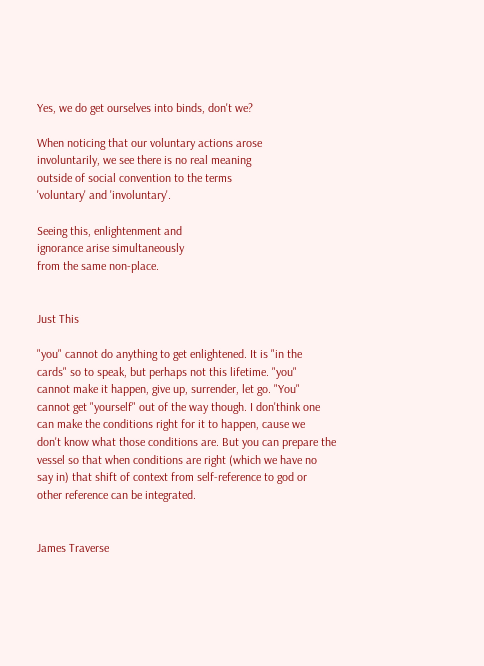Yes, we do get ourselves into binds, don't we?

When noticing that our voluntary actions arose
involuntarily, we see there is no real meaning
outside of social convention to the terms
'voluntary' and 'involuntary'.

Seeing this, enlightenment and
ignorance arise simultaneously
from the same non-place.


Just This

"you" cannot do anything to get enlightened. It is "in the
cards" so to speak, but perhaps not this lifetime. "you"
cannot make it happen, give up, surrender, let go. "You"
cannot get "yourself" out of the way though. I don'think one
can make the conditions right for it to happen, cause we
don't know what those conditions are. But you can prepare the
vessel so that when conditions are right (which we have no
say in) that shift of context from self-reference to god or
other reference can be integrated.


James Traverse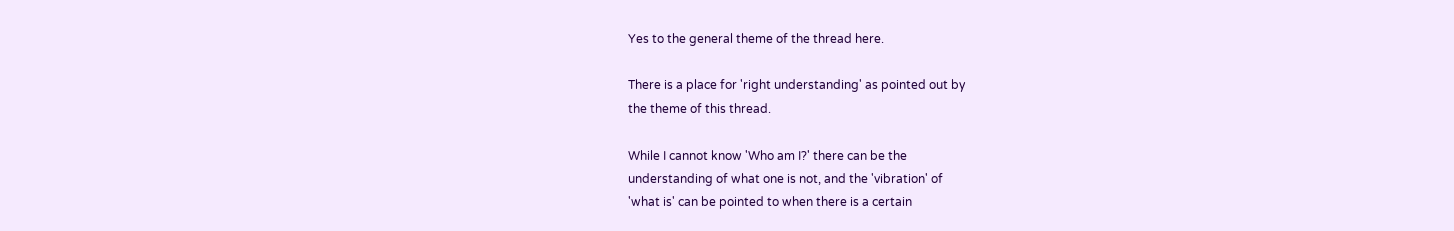Yes to the general theme of the thread here.

There is a place for 'right understanding' as pointed out by
the theme of this thread.

While I cannot know 'Who am I?' there can be the
understanding of what one is not, and the 'vibration' of
'what is' can be pointed to when there is a certain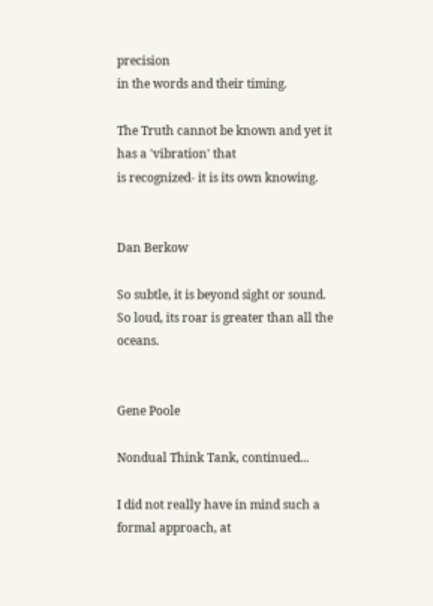precision
in the words and their timing.

The Truth cannot be known and yet it has a 'vibration' that
is recognized- it is its own knowing.


Dan Berkow

So subtle, it is beyond sight or sound.
So loud, its roar is greater than all the oceans.


Gene Poole

Nondual Think Tank, continued...

I did not really have in mind such a formal approach, at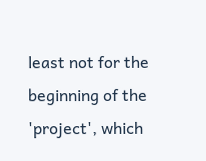least not for the beginning of the 'project', which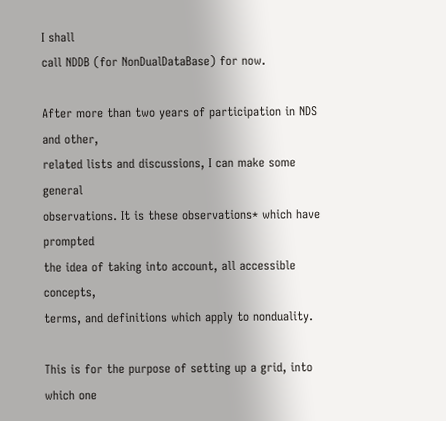I shall
call NDDB (for NonDualDataBase) for now.

After more than two years of participation in NDS and other,
related lists and discussions, I can make some general
observations. It is these observations* which have prompted
the idea of taking into account, all accessible concepts,
terms, and definitions which apply to nonduality.

This is for the purpose of setting up a grid, into which one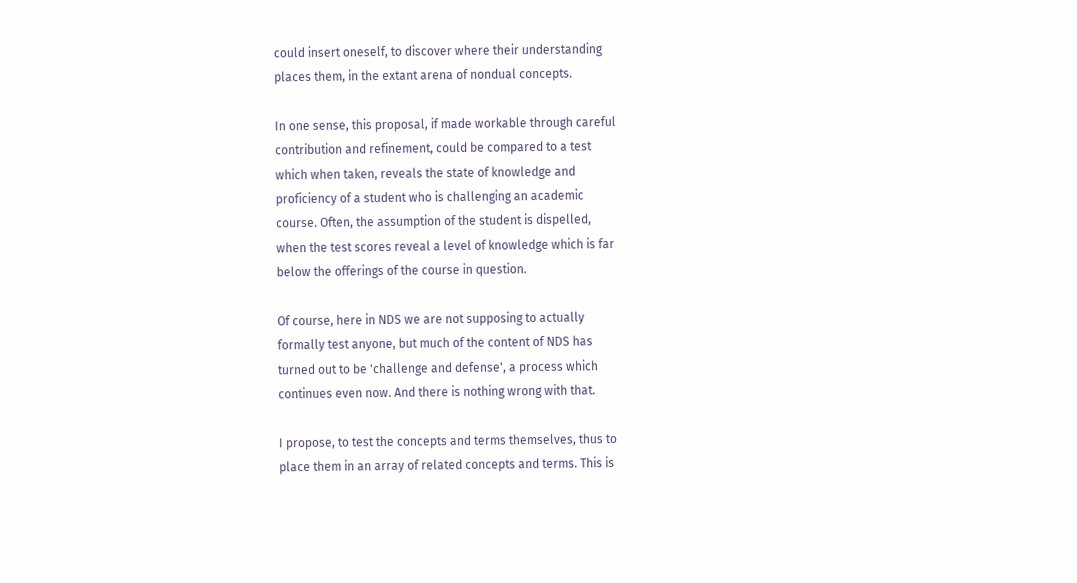could insert oneself, to discover where their understanding
places them, in the extant arena of nondual concepts.

In one sense, this proposal, if made workable through careful
contribution and refinement, could be compared to a test
which when taken, reveals the state of knowledge and
proficiency of a student who is challenging an academic
course. Often, the assumption of the student is dispelled,
when the test scores reveal a level of knowledge which is far
below the offerings of the course in question.

Of course, here in NDS we are not supposing to actually
formally test anyone, but much of the content of NDS has
turned out to be 'challenge and defense', a process which
continues even now. And there is nothing wrong with that.

I propose, to test the concepts and terms themselves, thus to
place them in an array of related concepts and terms. This is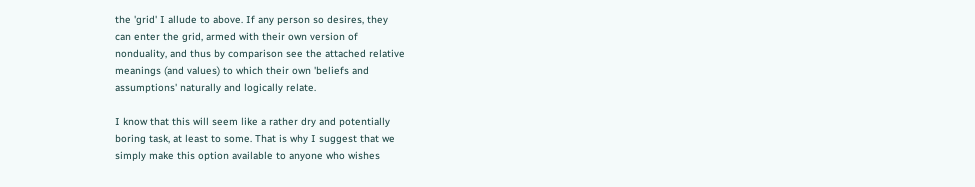the 'grid' I allude to above. If any person so desires, they
can enter the grid, armed with their own version of
nonduality, and thus by comparison see the attached relative
meanings (and values) to which their own 'beliefs and
assumptions' naturally and logically relate.

I know that this will seem like a rather dry and potentially
boring task, at least to some. That is why I suggest that we
simply make this option available to anyone who wishes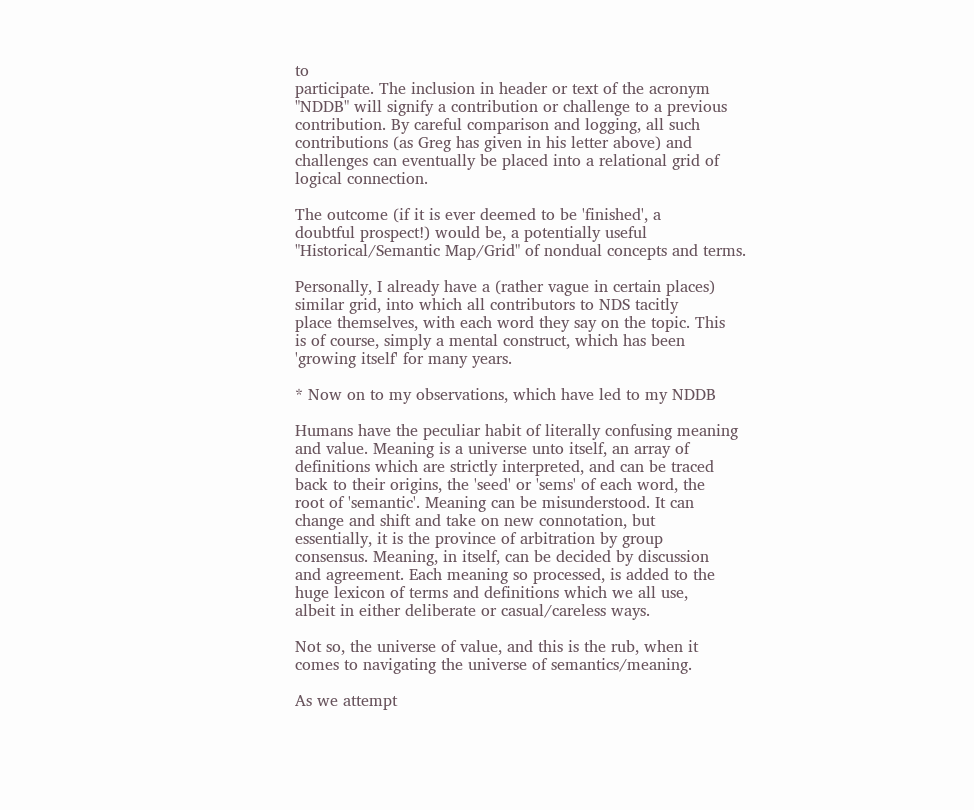to
participate. The inclusion in header or text of the acronym
"NDDB" will signify a contribution or challenge to a previous
contribution. By careful comparison and logging, all such
contributions (as Greg has given in his letter above) and
challenges can eventually be placed into a relational grid of
logical connection.

The outcome (if it is ever deemed to be 'finished', a
doubtful prospect!) would be, a potentially useful
"Historical/Semantic Map/Grid" of nondual concepts and terms.

Personally, I already have a (rather vague in certain places)
similar grid, into which all contributors to NDS tacitly
place themselves, with each word they say on the topic. This
is of course, simply a mental construct, which has been
'growing itself' for many years.

* Now on to my observations, which have led to my NDDB

Humans have the peculiar habit of literally confusing meaning
and value. Meaning is a universe unto itself, an array of
definitions which are strictly interpreted, and can be traced
back to their origins, the 'seed' or 'sems' of each word, the
root of 'semantic'. Meaning can be misunderstood. It can
change and shift and take on new connotation, but
essentially, it is the province of arbitration by group
consensus. Meaning, in itself, can be decided by discussion
and agreement. Each meaning so processed, is added to the
huge lexicon of terms and definitions which we all use,
albeit in either deliberate or casual/careless ways.

Not so, the universe of value, and this is the rub, when it
comes to navigating the universe of semantics/meaning.

As we attempt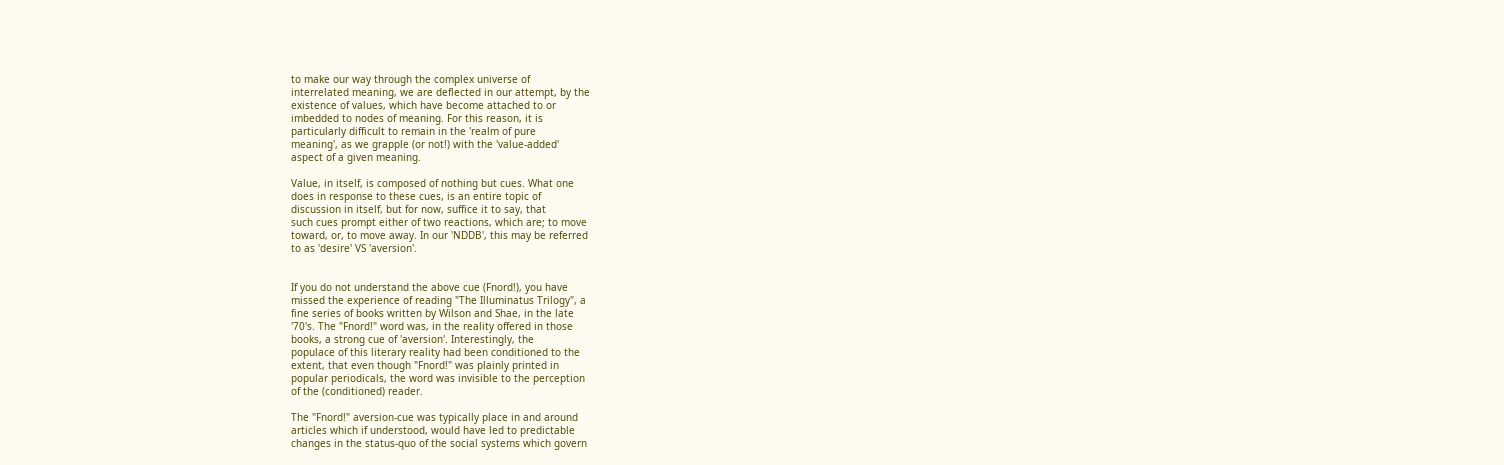to make our way through the complex universe of
interrelated meaning, we are deflected in our attempt, by the
existence of values, which have become attached to or
imbedded to nodes of meaning. For this reason, it is
particularly difficult to remain in the 'realm of pure
meaning', as we grapple (or not!) with the 'value-added'
aspect of a given meaning.

Value, in itself, is composed of nothing but cues. What one
does in response to these cues, is an entire topic of
discussion in itself, but for now, suffice it to say, that
such cues prompt either of two reactions, which are; to move
toward, or, to move away. In our 'NDDB', this may be referred
to as 'desire' VS 'aversion'.


If you do not understand the above cue (Fnord!), you have
missed the experience of reading "The Illuminatus Trilogy", a
fine series of books written by Wilson and Shae, in the late
'70's. The "Fnord!" word was, in the reality offered in those
books, a strong cue of 'aversion'. Interestingly, the
populace of this literary reality had been conditioned to the
extent, that even though "Fnord!" was plainly printed in
popular periodicals, the word was invisible to the perception
of the (conditioned) reader.

The "Fnord!" aversion-cue was typically place in and around
articles which if understood, would have led to predictable
changes in the status-quo of the social systems which govern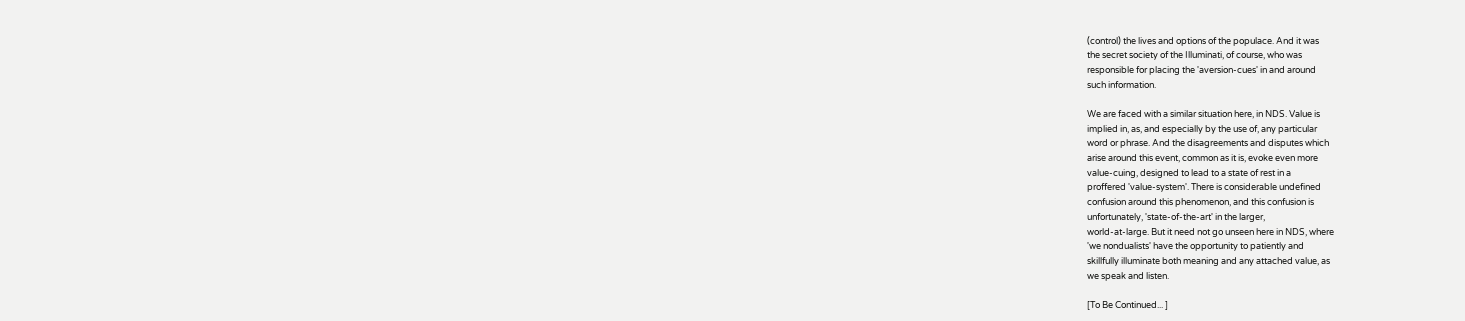(control) the lives and options of the populace. And it was
the secret society of the Illuminati, of course, who was
responsible for placing the 'aversion-cues' in and around
such information.

We are faced with a similar situation here, in NDS. Value is
implied in, as, and especially by the use of, any particular
word or phrase. And the disagreements and disputes which
arise around this event, common as it is, evoke even more
value-cuing, designed to lead to a state of rest in a
proffered 'value-system'. There is considerable undefined
confusion around this phenomenon, and this confusion is
unfortunately, 'state-of-the-art' in the larger,
world-at-large. But it need not go unseen here in NDS, where
'we nondualists' have the opportunity to patiently and
skillfully illuminate both meaning and any attached value, as
we speak and listen.

[To Be Continued... ]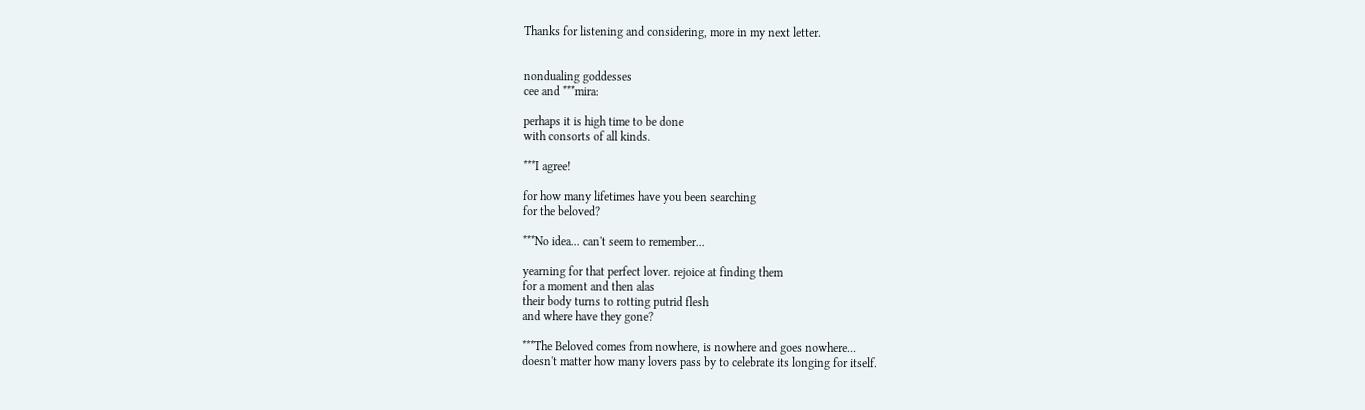Thanks for listening and considering, more in my next letter.


nondualing goddesses
cee and ***mira:

perhaps it is high time to be done
with consorts of all kinds.

***I agree!

for how many lifetimes have you been searching
for the beloved?

***No idea... can't seem to remember...

yearning for that perfect lover. rejoice at finding them
for a moment and then alas
their body turns to rotting putrid flesh
and where have they gone?

***The Beloved comes from nowhere, is nowhere and goes nowhere...
doesn't matter how many lovers pass by to celebrate its longing for itself.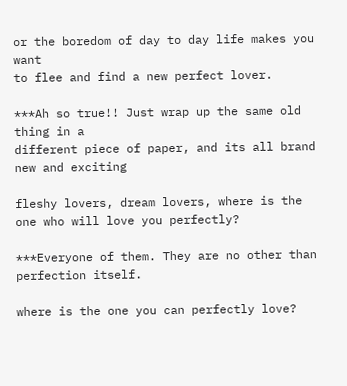or the boredom of day to day life makes you want
to flee and find a new perfect lover.

***Ah so true!! Just wrap up the same old thing in a
different piece of paper, and its all brand new and exciting

fleshy lovers, dream lovers, where is the one who will love you perfectly?

***Everyone of them. They are no other than perfection itself.

where is the one you can perfectly love?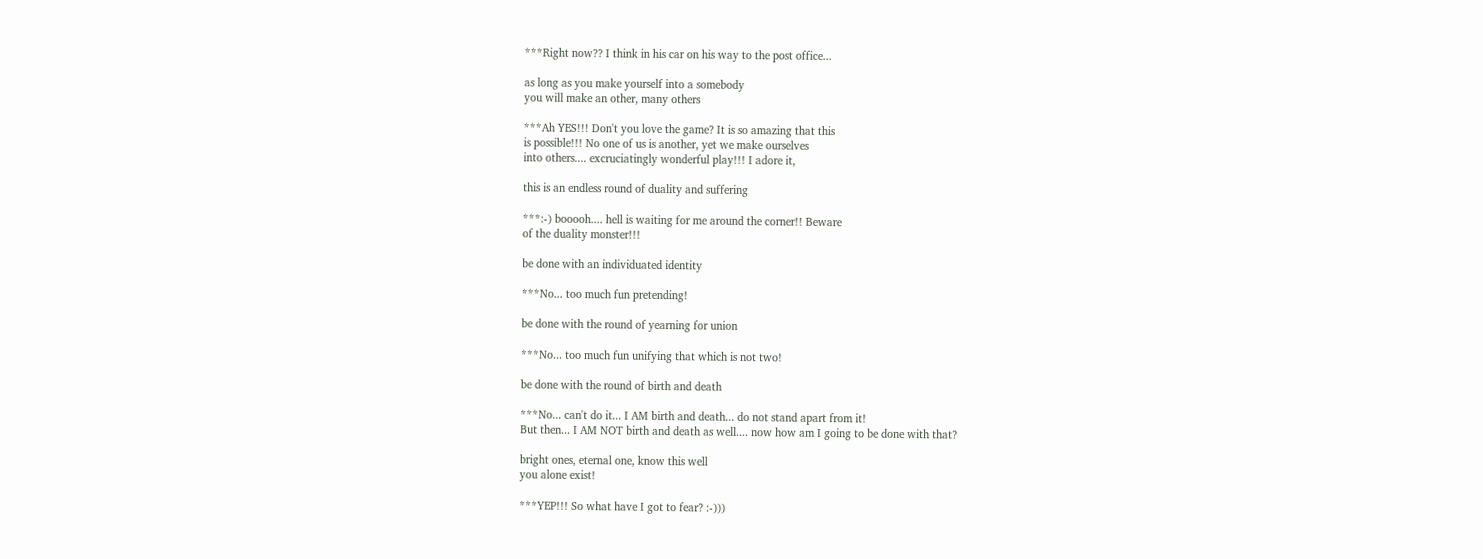***Right now?? I think in his car on his way to the post office...

as long as you make yourself into a somebody
you will make an other, many others

***Ah YES!!! Don't you love the game? It is so amazing that this
is possible!!! No one of us is another, yet we make ourselves
into others.... excruciatingly wonderful play!!! I adore it,

this is an endless round of duality and suffering

***:-) booooh.... hell is waiting for me around the corner!! Beware
of the duality monster!!!

be done with an individuated identity

***No... too much fun pretending!

be done with the round of yearning for union

***No... too much fun unifying that which is not two!

be done with the round of birth and death

***No... can't do it... I AM birth and death... do not stand apart from it!
But then... I AM NOT birth and death as well.... now how am I going to be done with that?

bright ones, eternal one, know this well
you alone exist!

***YEP!!! So what have I got to fear? :-)))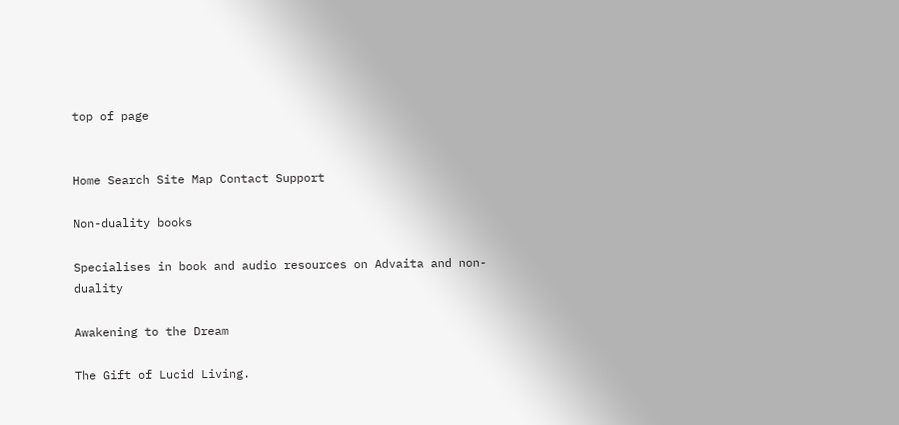top of page


Home Search Site Map Contact Support

Non-duality books

Specialises in book and audio resources on Advaita and non-duality

Awakening to the Dream

The Gift of Lucid Living.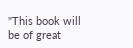"This book will be of great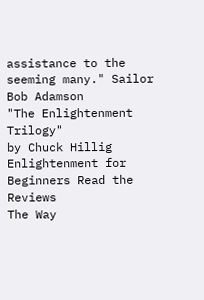assistance to the seeming many." Sailor Bob Adamson
"The Enlightenment Trilogy"
by Chuck Hillig
Enlightenment for Beginners Read the Reviews
The Way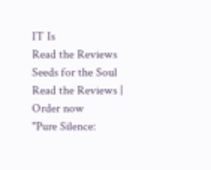IT Is
Read the Reviews
Seeds for the Soul
Read the Reviews | Order now
"Pure Silence: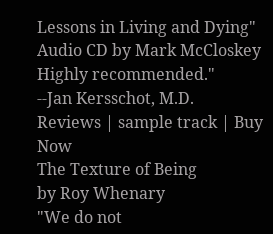Lessons in Living and Dying"
Audio CD by Mark McCloskey
Highly recommended."
--Jan Kersschot, M.D.
Reviews | sample track | Buy Now
The Texture of Being
by Roy Whenary
"We do not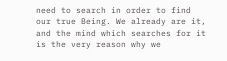need to search in order to find our true Being. We already are it, and the mind which searches for it is the very reason why we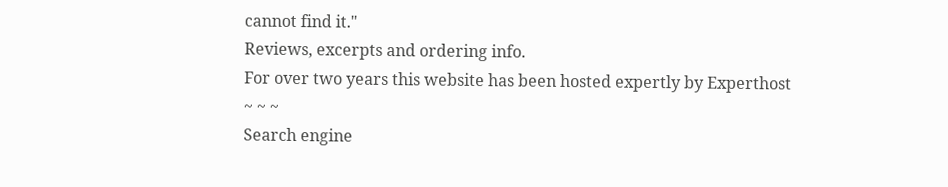cannot find it."
Reviews, excerpts and ordering info.
For over two years this website has been hosted expertly by Experthost
~ ~ ~
Search engine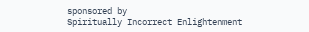sponsored by
Spiritually Incorrect Enlightenment